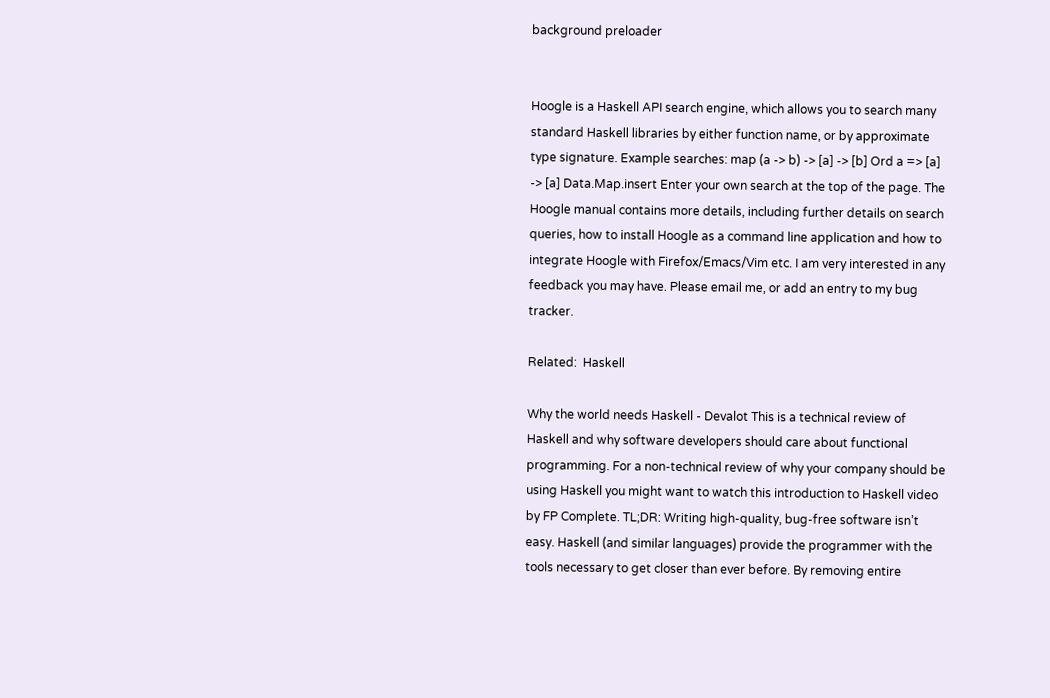background preloader


Hoogle is a Haskell API search engine, which allows you to search many standard Haskell libraries by either function name, or by approximate type signature. Example searches: map (a -> b) -> [a] -> [b] Ord a => [a] -> [a] Data.Map.insert Enter your own search at the top of the page. The Hoogle manual contains more details, including further details on search queries, how to install Hoogle as a command line application and how to integrate Hoogle with Firefox/Emacs/Vim etc. I am very interested in any feedback you may have. Please email me, or add an entry to my bug tracker.

Related:  Haskell

Why the world needs Haskell - Devalot This is a technical review of Haskell and why software developers should care about functional programming. For a non-technical review of why your company should be using Haskell you might want to watch this introduction to Haskell video by FP Complete. TL;DR: Writing high-quality, bug-free software isn’t easy. Haskell (and similar languages) provide the programmer with the tools necessary to get closer than ever before. By removing entire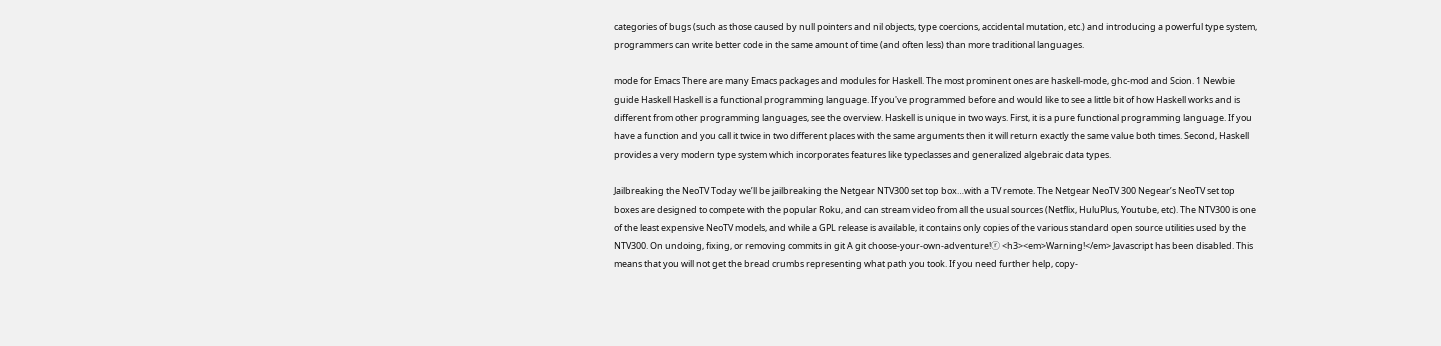categories of bugs (such as those caused by null pointers and nil objects, type coercions, accidental mutation, etc.) and introducing a powerful type system, programmers can write better code in the same amount of time (and often less) than more traditional languages.

mode for Emacs There are many Emacs packages and modules for Haskell. The most prominent ones are haskell-mode, ghc-mod and Scion. 1 Newbie guide Haskell Haskell is a functional programming language. If you've programmed before and would like to see a little bit of how Haskell works and is different from other programming languages, see the overview. Haskell is unique in two ways. First, it is a pure functional programming language. If you have a function and you call it twice in two different places with the same arguments then it will return exactly the same value both times. Second, Haskell provides a very modern type system which incorporates features like typeclasses and generalized algebraic data types.

Jailbreaking the NeoTV Today we’ll be jailbreaking the Netgear NTV300 set top box…with a TV remote. The Netgear NeoTV 300 Negear’s NeoTV set top boxes are designed to compete with the popular Roku, and can stream video from all the usual sources (Netflix, HuluPlus, Youtube, etc). The NTV300 is one of the least expensive NeoTV models, and while a GPL release is available, it contains only copies of the various standard open source utilities used by the NTV300. On undoing, fixing, or removing commits in git A git choose-your-own-adventure!ⓡ <h3><em>Warning!</em> Javascript has been disabled. This means that you will not get the bread crumbs representing what path you took. If you need further help, copy-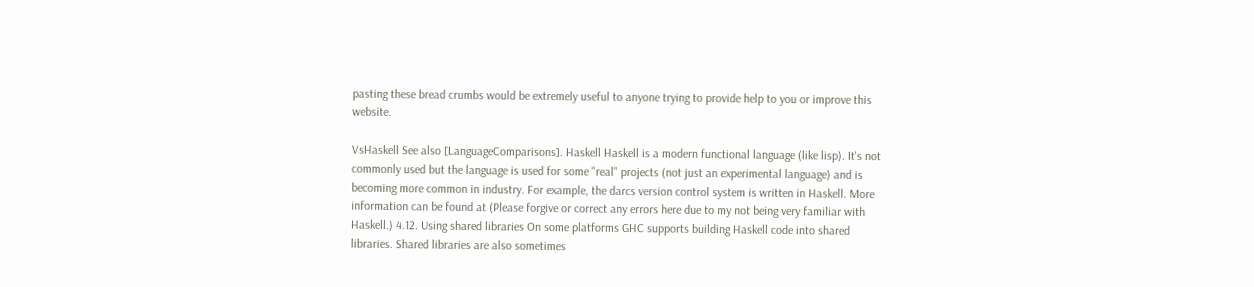pasting these bread crumbs would be extremely useful to anyone trying to provide help to you or improve this website.

VsHaskell See also [LanguageComparisons]. Haskell Haskell is a modern functional language (like lisp). It's not commonly used but the language is used for some "real" projects (not just an experimental language) and is becoming more common in industry. For example, the darcs version control system is written in Haskell. More information can be found at (Please forgive or correct any errors here due to my not being very familiar with Haskell.) 4.12. Using shared libraries On some platforms GHC supports building Haskell code into shared libraries. Shared libraries are also sometimes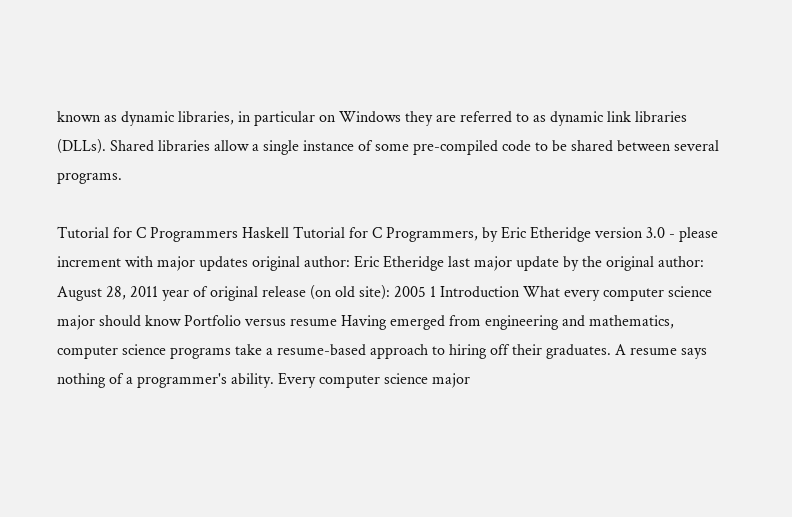known as dynamic libraries, in particular on Windows they are referred to as dynamic link libraries (DLLs). Shared libraries allow a single instance of some pre-compiled code to be shared between several programs.

Tutorial for C Programmers Haskell Tutorial for C Programmers, by Eric Etheridge version 3.0 - please increment with major updates original author: Eric Etheridge last major update by the original author: August 28, 2011 year of original release (on old site): 2005 1 Introduction What every computer science major should know Portfolio versus resume Having emerged from engineering and mathematics, computer science programs take a resume-based approach to hiring off their graduates. A resume says nothing of a programmer's ability. Every computer science major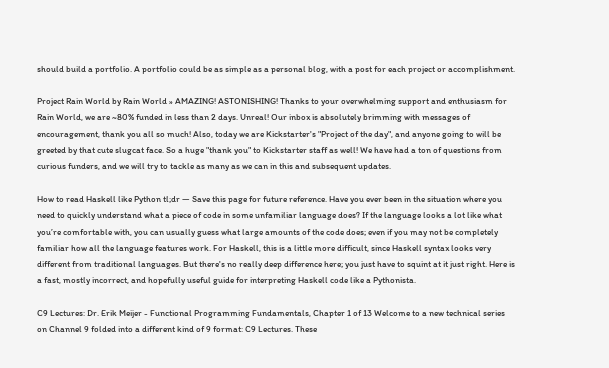should build a portfolio. A portfolio could be as simple as a personal blog, with a post for each project or accomplishment.

Project Rain World by Rain World » AMAZING! ASTONISHING! Thanks to your overwhelming support and enthusiasm for Rain World, we are ~80% funded in less than 2 days. Unreal! Our inbox is absolutely brimming with messages of encouragement, thank you all so much! Also, today we are Kickstarter's "Project of the day", and anyone going to will be greeted by that cute slugcat face. So a huge "thank you" to Kickstarter staff as well! We have had a ton of questions from curious funders, and we will try to tackle as many as we can in this and subsequent updates.

How to read Haskell like Python tl;dr — Save this page for future reference. Have you ever been in the situation where you need to quickly understand what a piece of code in some unfamiliar language does? If the language looks a lot like what you’re comfortable with, you can usually guess what large amounts of the code does; even if you may not be completely familiar how all the language features work. For Haskell, this is a little more difficult, since Haskell syntax looks very different from traditional languages. But there's no really deep difference here; you just have to squint at it just right. Here is a fast, mostly incorrect, and hopefully useful guide for interpreting Haskell code like a Pythonista.

C9 Lectures: Dr. Erik Meijer - Functional Programming Fundamentals, Chapter 1 of 13 Welcome to a new technical series on Channel 9 folded into a different kind of 9 format: C9 Lectures. These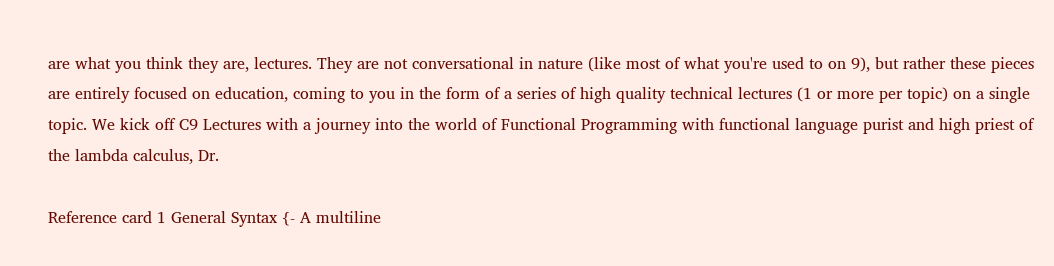are what you think they are, lectures. They are not conversational in nature (like most of what you're used to on 9), but rather these pieces are entirely focused on education, coming to you in the form of a series of high quality technical lectures (1 or more per topic) on a single topic. We kick off C9 Lectures with a journey into the world of Functional Programming with functional language purist and high priest of the lambda calculus, Dr.

Reference card 1 General Syntax {- A multiline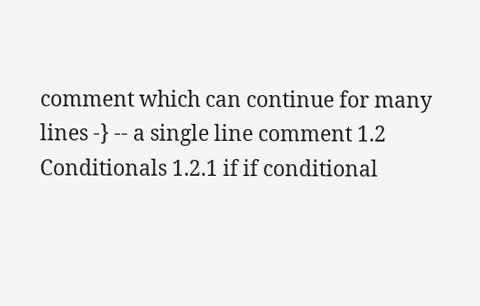comment which can continue for many lines -} -- a single line comment 1.2 Conditionals 1.2.1 if if conditional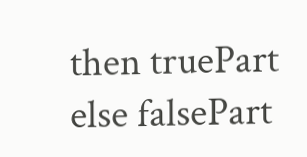then truePart else falsePart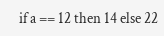if a == 12 then 14 else 22